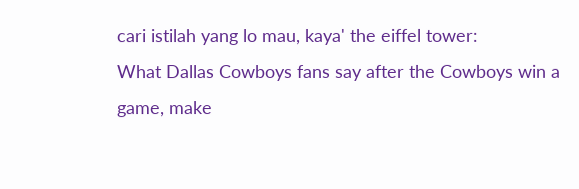cari istilah yang lo mau, kaya' the eiffel tower:
What Dallas Cowboys fans say after the Cowboys win a game, make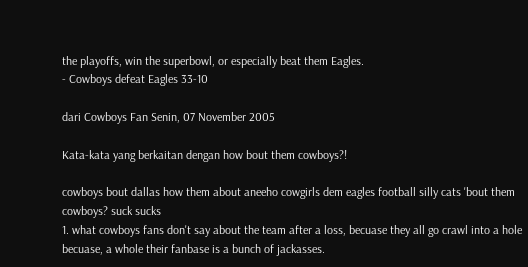the playoffs, win the superbowl, or especially beat them Eagles.
- Cowboys defeat Eagles 33-10

dari Cowboys Fan Senin, 07 November 2005

Kata-kata yang berkaitan dengan how bout them cowboys?!

cowboys bout dallas how them about aneeho cowgirls dem eagles football silly cats 'bout them cowboys? suck sucks
1. what cowboys fans don't say about the team after a loss, becuase they all go crawl into a hole becuase, a whole their fanbase is a bunch of jackasses.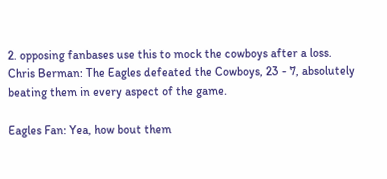2. opposing fanbases use this to mock the cowboys after a loss.
Chris Berman: The Eagles defeated the Cowboys, 23 - 7, absolutely beating them in every aspect of the game.

Eagles Fan: Yea, how bout them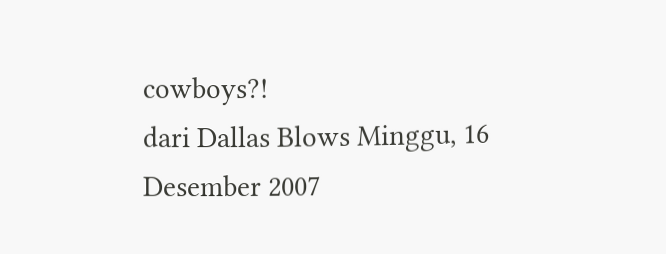cowboys?!
dari Dallas Blows Minggu, 16 Desember 2007